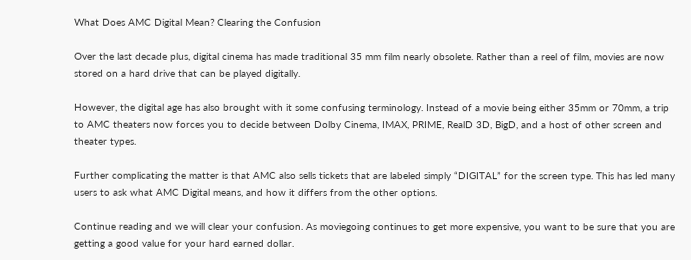What Does AMC Digital Mean? Clearing the Confusion

Over the last decade plus, digital cinema has made traditional 35 mm film nearly obsolete. Rather than a reel of film, movies are now stored on a hard drive that can be played digitally.

However, the digital age has also brought with it some confusing terminology. Instead of a movie being either 35mm or 70mm, a trip to AMC theaters now forces you to decide between Dolby Cinema, IMAX, PRIME, RealD 3D, BigD, and a host of other screen and theater types.

Further complicating the matter is that AMC also sells tickets that are labeled simply “DIGITAL” for the screen type. This has led many users to ask what AMC Digital means, and how it differs from the other options.

Continue reading and we will clear your confusion. As moviegoing continues to get more expensive, you want to be sure that you are getting a good value for your hard earned dollar.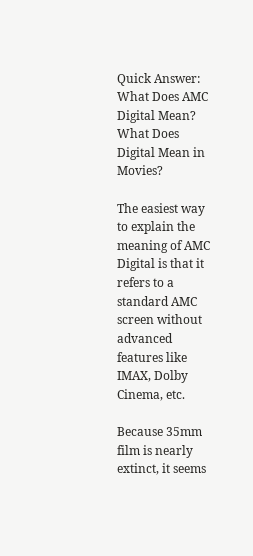Quick Answer: What Does AMC Digital Mean? What Does Digital Mean in Movies?

The easiest way to explain the meaning of AMC Digital is that it refers to a standard AMC screen without advanced features like IMAX, Dolby Cinema, etc.

Because 35mm film is nearly extinct, it seems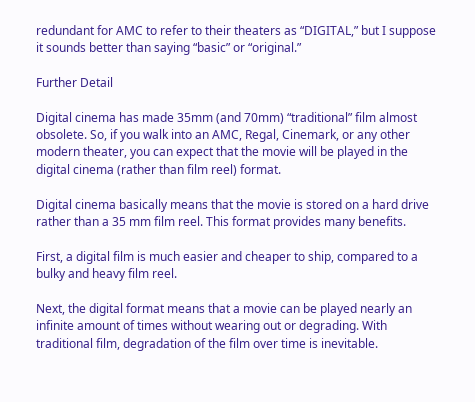redundant for AMC to refer to their theaters as “DIGITAL,” but I suppose it sounds better than saying “basic” or “original.”

Further Detail

Digital cinema has made 35mm (and 70mm) “traditional” film almost obsolete. So, if you walk into an AMC, Regal, Cinemark, or any other modern theater, you can expect that the movie will be played in the digital cinema (rather than film reel) format.

Digital cinema basically means that the movie is stored on a hard drive rather than a 35 mm film reel. This format provides many benefits.

First, a digital film is much easier and cheaper to ship, compared to a bulky and heavy film reel.

Next, the digital format means that a movie can be played nearly an infinite amount of times without wearing out or degrading. With traditional film, degradation of the film over time is inevitable.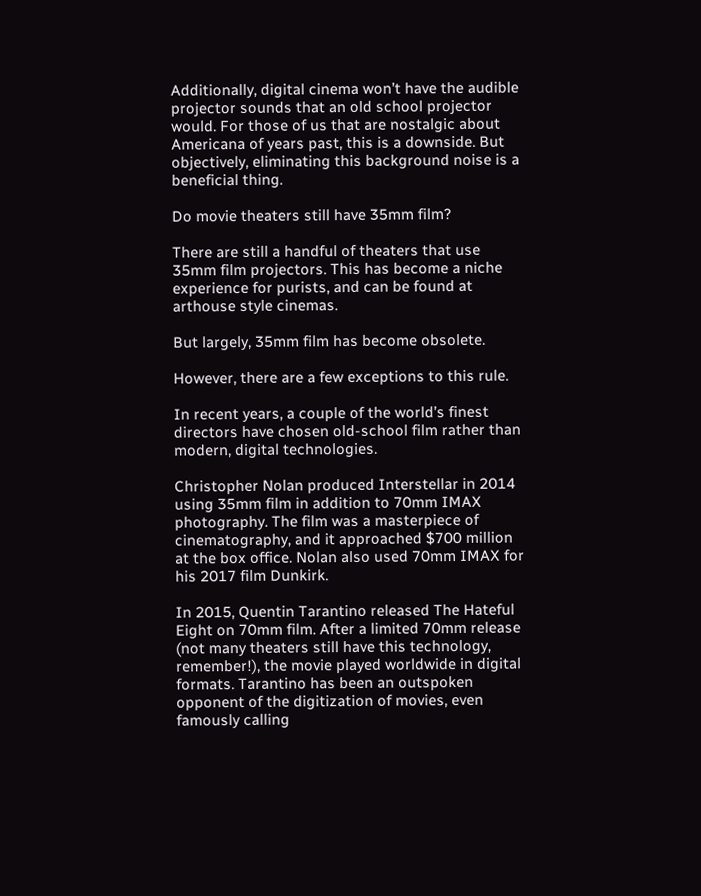Additionally, digital cinema won’t have the audible projector sounds that an old school projector would. For those of us that are nostalgic about Americana of years past, this is a downside. But objectively, eliminating this background noise is a beneficial thing.

Do movie theaters still have 35mm film?

There are still a handful of theaters that use 35mm film projectors. This has become a niche experience for purists, and can be found at arthouse style cinemas.

But largely, 35mm film has become obsolete.

However, there are a few exceptions to this rule.

In recent years, a couple of the world’s finest directors have chosen old-school film rather than modern, digital technologies.

Christopher Nolan produced Interstellar in 2014 using 35mm film in addition to 70mm IMAX photography. The film was a masterpiece of cinematography, and it approached $700 million at the box office. Nolan also used 70mm IMAX for his 2017 film Dunkirk.

In 2015, Quentin Tarantino released The Hateful Eight on 70mm film. After a limited 70mm release (not many theaters still have this technology, remember!), the movie played worldwide in digital formats. Tarantino has been an outspoken opponent of the digitization of movies, even famously calling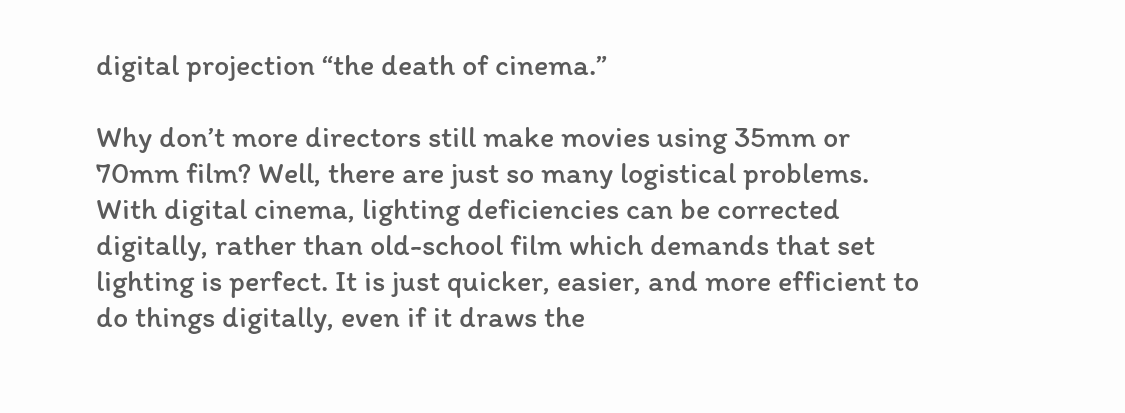digital projection “the death of cinema.”

Why don’t more directors still make movies using 35mm or 70mm film? Well, there are just so many logistical problems. With digital cinema, lighting deficiencies can be corrected digitally, rather than old-school film which demands that set lighting is perfect. It is just quicker, easier, and more efficient to do things digitally, even if it draws the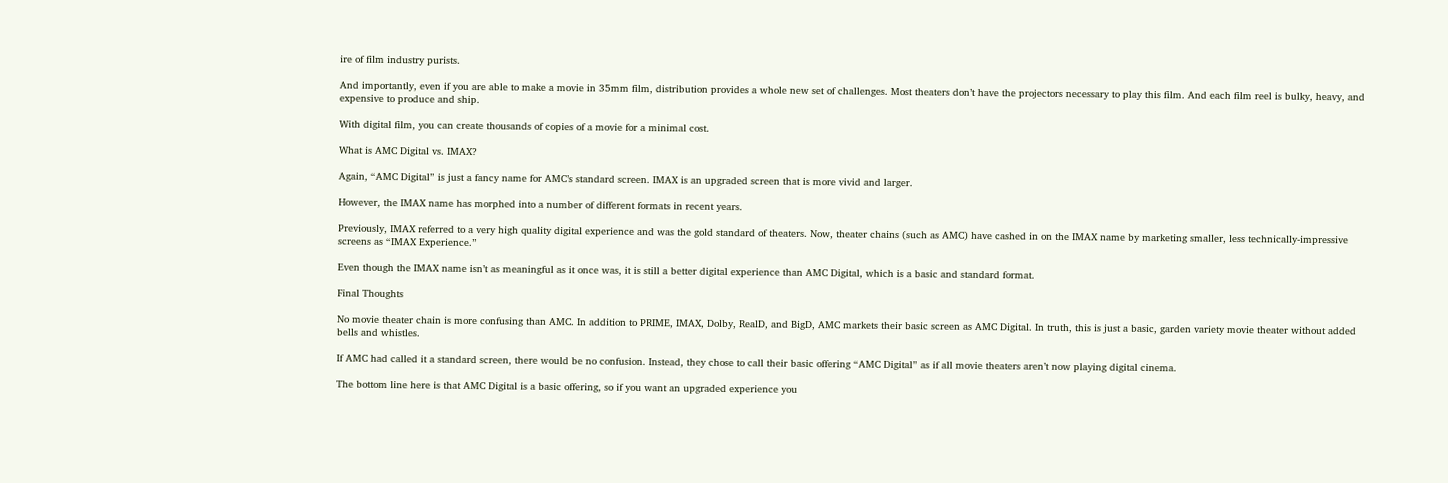ire of film industry purists.

And importantly, even if you are able to make a movie in 35mm film, distribution provides a whole new set of challenges. Most theaters don’t have the projectors necessary to play this film. And each film reel is bulky, heavy, and expensive to produce and ship.

With digital film, you can create thousands of copies of a movie for a minimal cost.

What is AMC Digital vs. IMAX?

Again, “AMC Digital” is just a fancy name for AMC’s standard screen. IMAX is an upgraded screen that is more vivid and larger.

However, the IMAX name has morphed into a number of different formats in recent years.

Previously, IMAX referred to a very high quality digital experience and was the gold standard of theaters. Now, theater chains (such as AMC) have cashed in on the IMAX name by marketing smaller, less technically-impressive screens as “IMAX Experience.”

Even though the IMAX name isn’t as meaningful as it once was, it is still a better digital experience than AMC Digital, which is a basic and standard format.

Final Thoughts

No movie theater chain is more confusing than AMC. In addition to PRIME, IMAX, Dolby, RealD, and BigD, AMC markets their basic screen as AMC Digital. In truth, this is just a basic, garden variety movie theater without added bells and whistles.

If AMC had called it a standard screen, there would be no confusion. Instead, they chose to call their basic offering “AMC Digital” as if all movie theaters aren’t now playing digital cinema.

The bottom line here is that AMC Digital is a basic offering, so if you want an upgraded experience you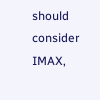should consider IMAX,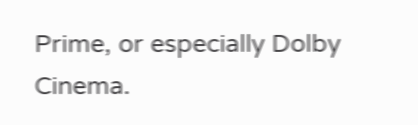Prime, or especially Dolby Cinema.